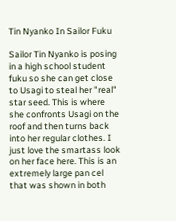Tin Nyanko In Sailor Fuku

Sailor Tin Nyanko is posing in a high school student fuku so she can get close to Usagi to steal her "real" star seed. This is where she confronts Usagi on the roof and then turns back into her regular clothes. I just love the smartass look on her face here. This is an extremely large pan cel that was shown in both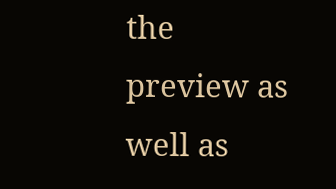the preview as well as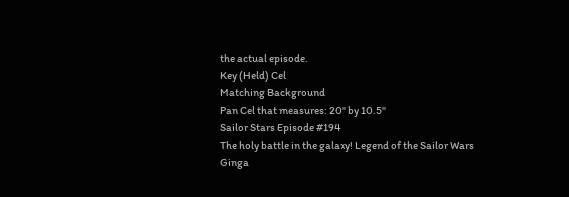the actual episode.
Key (Held) Cel
Matching Background
Pan Cel that measures: 20" by 10.5"
Sailor Stars Episode #194
The holy battle in the galaxy! Legend of the Sailor Wars
Ginga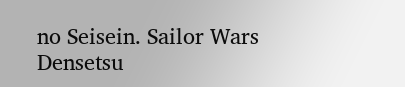no Seisein. Sailor Wars Densetsu